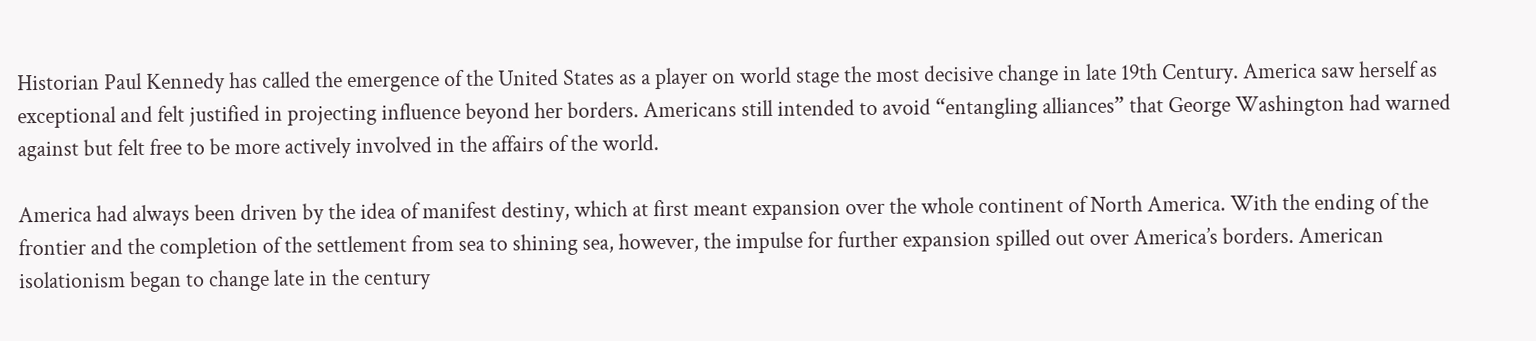Historian Paul Kennedy has called the emergence of the United States as a player on world stage the most decisive change in late 19th Century. America saw herself as exceptional and felt justified in projecting influence beyond her borders. Americans still intended to avoid “entangling alliances” that George Washington had warned against but felt free to be more actively involved in the affairs of the world.

America had always been driven by the idea of manifest destiny, which at first meant expansion over the whole continent of North America. With the ending of the frontier and the completion of the settlement from sea to shining sea, however, the impulse for further expansion spilled out over America’s borders. American isolationism began to change late in the century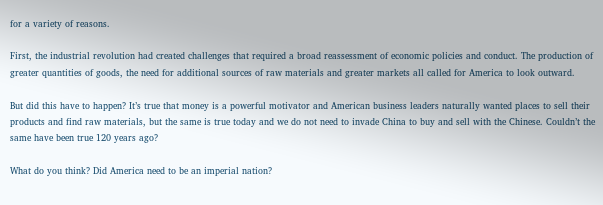for a variety of reasons.

First, the industrial revolution had created challenges that required a broad reassessment of economic policies and conduct. The production of greater quantities of goods, the need for additional sources of raw materials and greater markets all called for America to look outward.

But did this have to happen? It’s true that money is a powerful motivator and American business leaders naturally wanted places to sell their products and find raw materials, but the same is true today and we do not need to invade China to buy and sell with the Chinese. Couldn’t the same have been true 120 years ago?

What do you think? Did America need to be an imperial nation?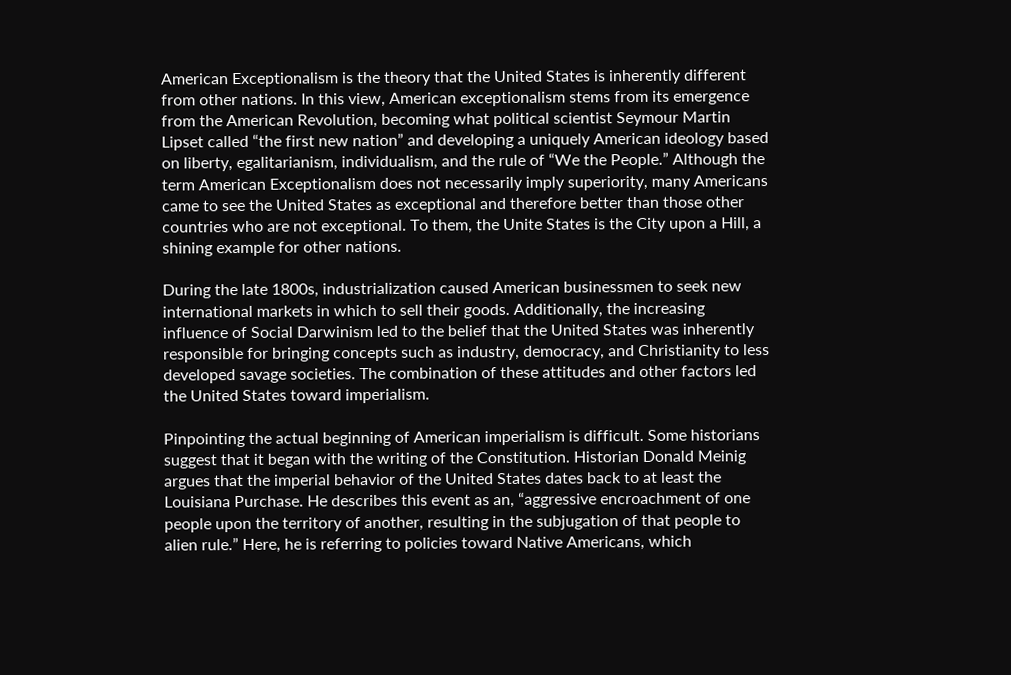American Exceptionalism is the theory that the United States is inherently different from other nations. In this view, American exceptionalism stems from its emergence from the American Revolution, becoming what political scientist Seymour Martin Lipset called “the first new nation” and developing a uniquely American ideology based on liberty, egalitarianism, individualism, and the rule of “We the People.” Although the term American Exceptionalism does not necessarily imply superiority, many Americans came to see the United States as exceptional and therefore better than those other countries who are not exceptional. To them, the Unite States is the City upon a Hill, a shining example for other nations.

During the late 1800s, industrialization caused American businessmen to seek new international markets in which to sell their goods. Additionally, the increasing influence of Social Darwinism led to the belief that the United States was inherently responsible for bringing concepts such as industry, democracy, and Christianity to less developed savage societies. The combination of these attitudes and other factors led the United States toward imperialism.

Pinpointing the actual beginning of American imperialism is difficult. Some historians suggest that it began with the writing of the Constitution. Historian Donald Meinig argues that the imperial behavior of the United States dates back to at least the Louisiana Purchase. He describes this event as an, “aggressive encroachment of one people upon the territory of another, resulting in the subjugation of that people to alien rule.” Here, he is referring to policies toward Native Americans, which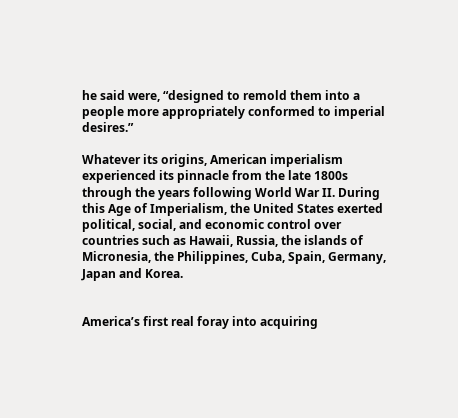he said were, “designed to remold them into a people more appropriately conformed to imperial desires.”

Whatever its origins, American imperialism experienced its pinnacle from the late 1800s through the years following World War II. During this Age of Imperialism, the United States exerted political, social, and economic control over countries such as Hawaii, Russia, the islands of Micronesia, the Philippines, Cuba, Spain, Germany, Japan and Korea.


America’s first real foray into acquiring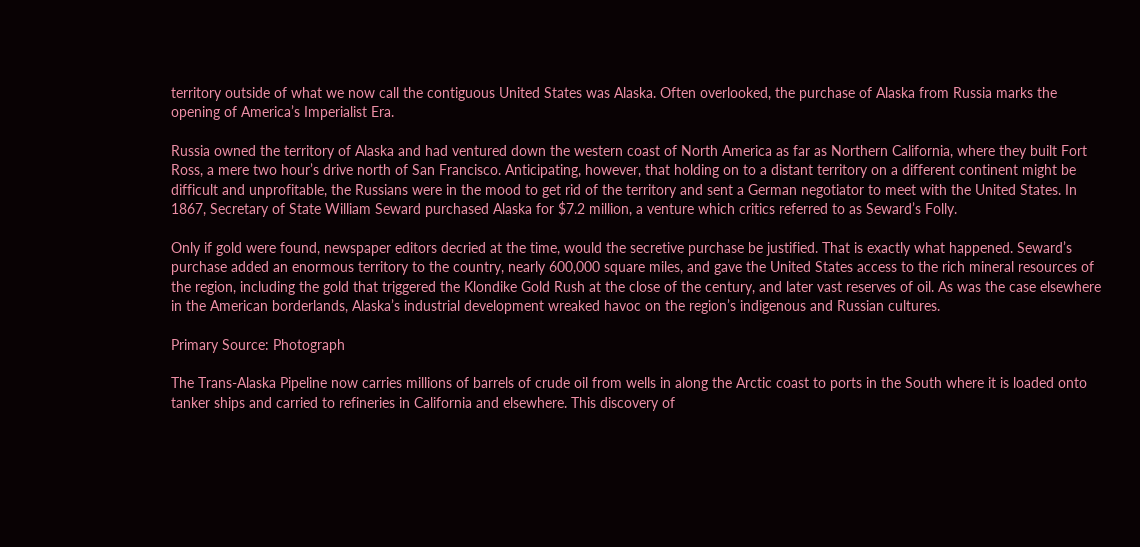territory outside of what we now call the contiguous United States was Alaska. Often overlooked, the purchase of Alaska from Russia marks the opening of America’s Imperialist Era.

Russia owned the territory of Alaska and had ventured down the western coast of North America as far as Northern California, where they built Fort Ross, a mere two hour’s drive north of San Francisco. Anticipating, however, that holding on to a distant territory on a different continent might be difficult and unprofitable, the Russians were in the mood to get rid of the territory and sent a German negotiator to meet with the United States. In 1867, Secretary of State William Seward purchased Alaska for $7.2 million, a venture which critics referred to as Seward’s Folly.

Only if gold were found, newspaper editors decried at the time, would the secretive purchase be justified. That is exactly what happened. Seward’s purchase added an enormous territory to the country, nearly 600,000 square miles, and gave the United States access to the rich mineral resources of the region, including the gold that triggered the Klondike Gold Rush at the close of the century, and later vast reserves of oil. As was the case elsewhere in the American borderlands, Alaska’s industrial development wreaked havoc on the region’s indigenous and Russian cultures.

Primary Source: Photograph

The Trans-Alaska Pipeline now carries millions of barrels of crude oil from wells in along the Arctic coast to ports in the South where it is loaded onto tanker ships and carried to refineries in California and elsewhere. This discovery of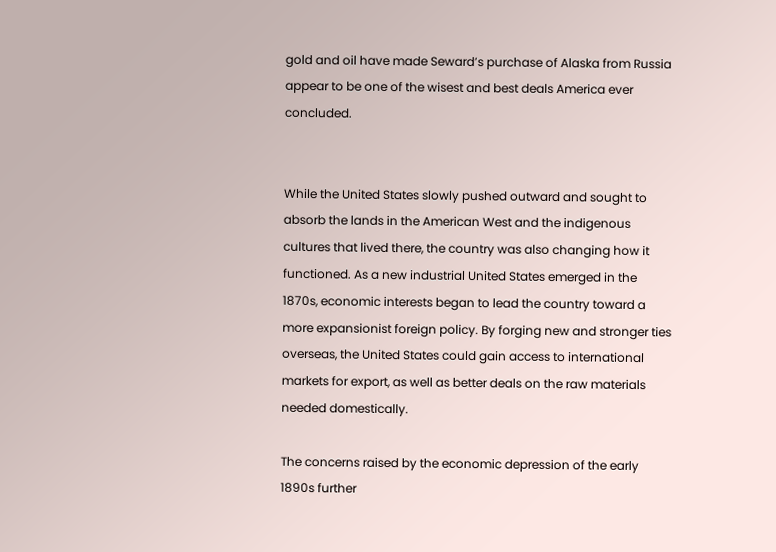gold and oil have made Seward’s purchase of Alaska from Russia appear to be one of the wisest and best deals America ever concluded.


While the United States slowly pushed outward and sought to absorb the lands in the American West and the indigenous cultures that lived there, the country was also changing how it functioned. As a new industrial United States emerged in the 1870s, economic interests began to lead the country toward a more expansionist foreign policy. By forging new and stronger ties overseas, the United States could gain access to international markets for export, as well as better deals on the raw materials needed domestically.

The concerns raised by the economic depression of the early 1890s further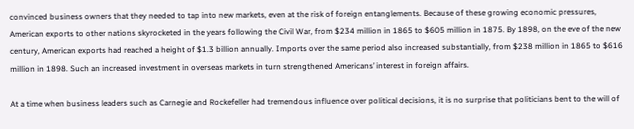convinced business owners that they needed to tap into new markets, even at the risk of foreign entanglements. Because of these growing economic pressures, American exports to other nations skyrocketed in the years following the Civil War, from $234 million in 1865 to $605 million in 1875. By 1898, on the eve of the new century, American exports had reached a height of $1.3 billion annually. Imports over the same period also increased substantially, from $238 million in 1865 to $616 million in 1898. Such an increased investment in overseas markets in turn strengthened Americans’ interest in foreign affairs.

At a time when business leaders such as Carnegie and Rockefeller had tremendous influence over political decisions, it is no surprise that politicians bent to the will of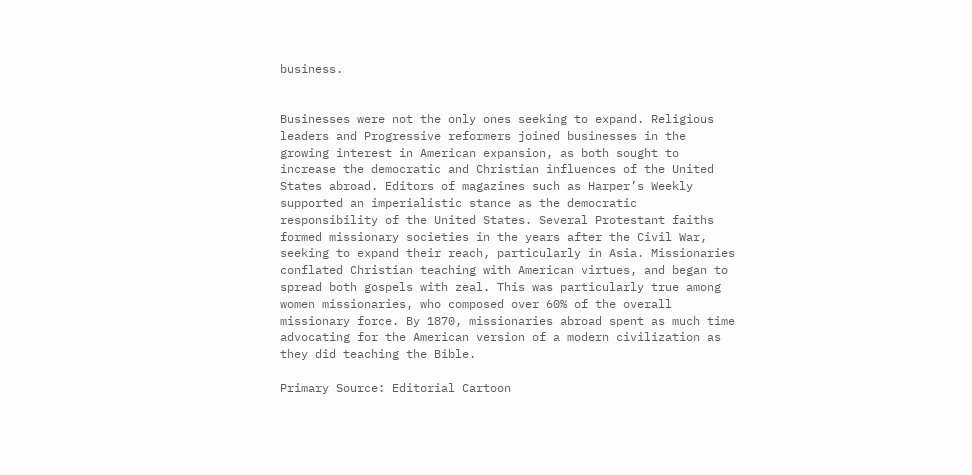business.


Businesses were not the only ones seeking to expand. Religious leaders and Progressive reformers joined businesses in the growing interest in American expansion, as both sought to increase the democratic and Christian influences of the United States abroad. Editors of magazines such as Harper’s Weekly supported an imperialistic stance as the democratic responsibility of the United States. Several Protestant faiths formed missionary societies in the years after the Civil War, seeking to expand their reach, particularly in Asia. Missionaries conflated Christian teaching with American virtues, and began to spread both gospels with zeal. This was particularly true among women missionaries, who composed over 60% of the overall missionary force. By 1870, missionaries abroad spent as much time advocating for the American version of a modern civilization as they did teaching the Bible.

Primary Source: Editorial Cartoon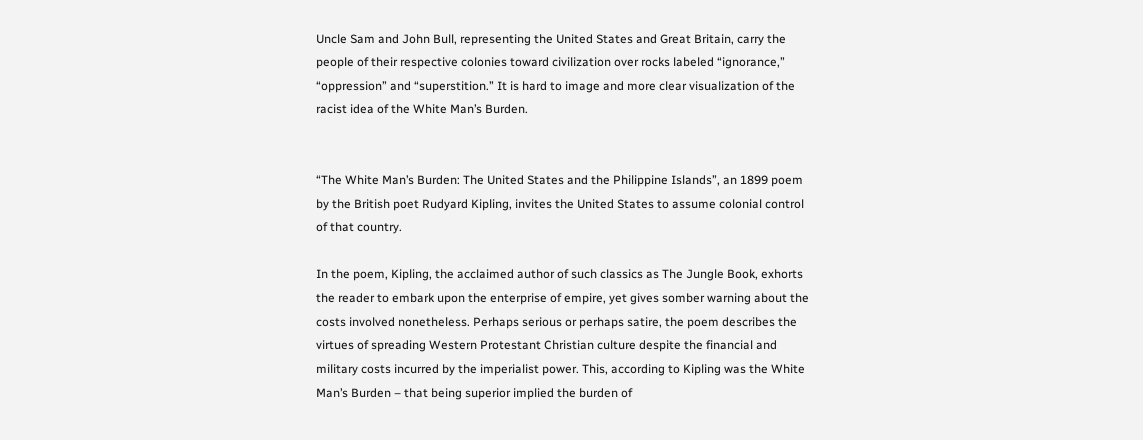Uncle Sam and John Bull, representing the United States and Great Britain, carry the people of their respective colonies toward civilization over rocks labeled “ignorance,” “oppression” and “superstition.” It is hard to image and more clear visualization of the racist idea of the White Man’s Burden.


“The White Man’s Burden: The United States and the Philippine Islands”, an 1899 poem by the British poet Rudyard Kipling, invites the United States to assume colonial control of that country.

In the poem, Kipling, the acclaimed author of such classics as The Jungle Book, exhorts the reader to embark upon the enterprise of empire, yet gives somber warning about the costs involved nonetheless. Perhaps serious or perhaps satire, the poem describes the virtues of spreading Western Protestant Christian culture despite the financial and military costs incurred by the imperialist power. This, according to Kipling was the White Man’s Burden – that being superior implied the burden of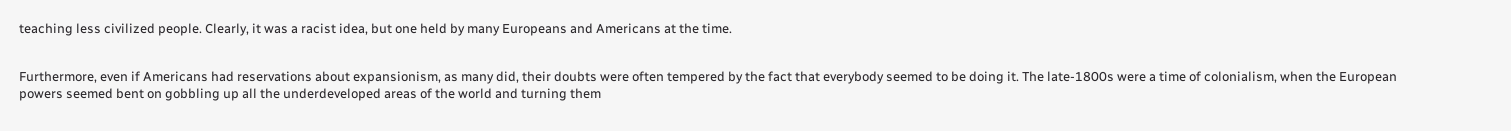teaching less civilized people. Clearly, it was a racist idea, but one held by many Europeans and Americans at the time.


Furthermore, even if Americans had reservations about expansionism, as many did, their doubts were often tempered by the fact that everybody seemed to be doing it. The late-1800s were a time of colonialism, when the European powers seemed bent on gobbling up all the underdeveloped areas of the world and turning them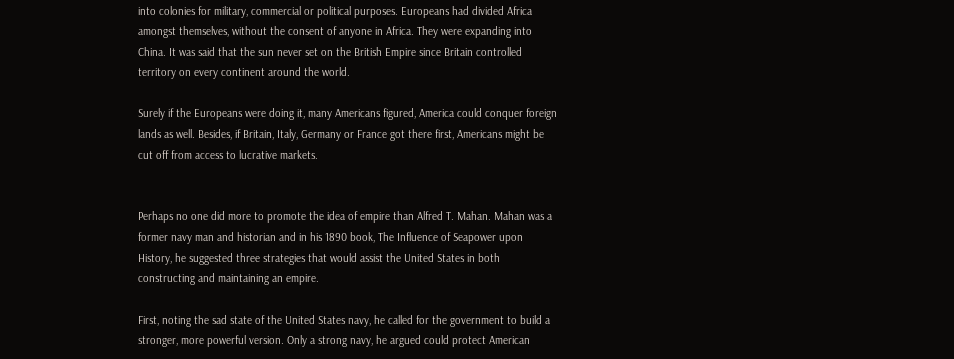into colonies for military, commercial or political purposes. Europeans had divided Africa amongst themselves, without the consent of anyone in Africa. They were expanding into China. It was said that the sun never set on the British Empire since Britain controlled territory on every continent around the world.

Surely if the Europeans were doing it, many Americans figured, America could conquer foreign lands as well. Besides, if Britain, Italy, Germany or France got there first, Americans might be cut off from access to lucrative markets.


Perhaps no one did more to promote the idea of empire than Alfred T. Mahan. Mahan was a former navy man and historian and in his 1890 book, The Influence of Seapower upon History, he suggested three strategies that would assist the United States in both constructing and maintaining an empire.

First, noting the sad state of the United States navy, he called for the government to build a stronger, more powerful version. Only a strong navy, he argued could protect American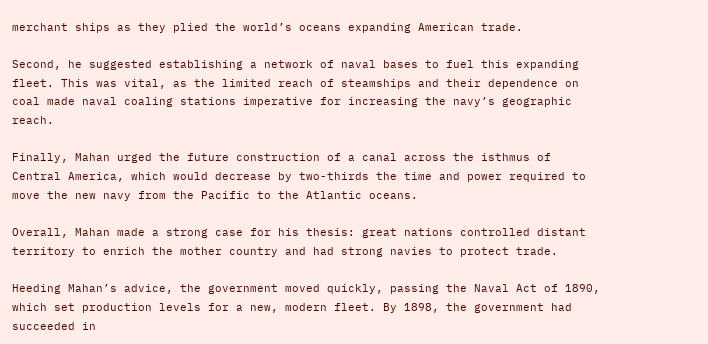merchant ships as they plied the world’s oceans expanding American trade.

Second, he suggested establishing a network of naval bases to fuel this expanding fleet. This was vital, as the limited reach of steamships and their dependence on coal made naval coaling stations imperative for increasing the navy’s geographic reach.

Finally, Mahan urged the future construction of a canal across the isthmus of Central America, which would decrease by two-thirds the time and power required to move the new navy from the Pacific to the Atlantic oceans.

Overall, Mahan made a strong case for his thesis: great nations controlled distant territory to enrich the mother country and had strong navies to protect trade.

Heeding Mahan’s advice, the government moved quickly, passing the Naval Act of 1890, which set production levels for a new, modern fleet. By 1898, the government had succeeded in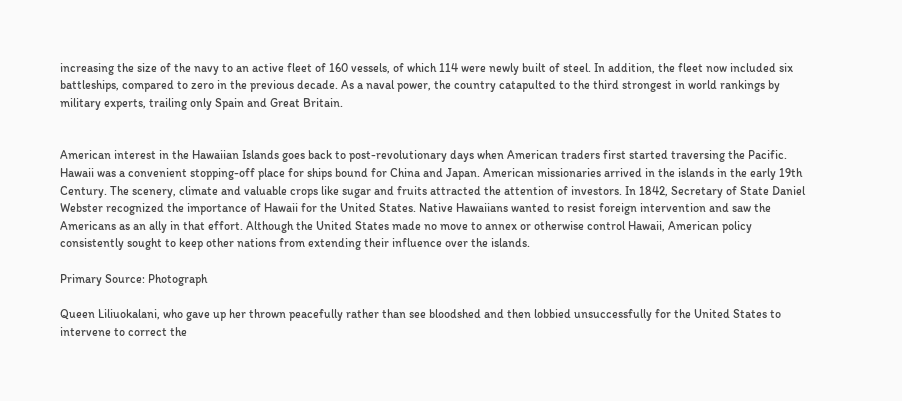increasing the size of the navy to an active fleet of 160 vessels, of which 114 were newly built of steel. In addition, the fleet now included six battleships, compared to zero in the previous decade. As a naval power, the country catapulted to the third strongest in world rankings by military experts, trailing only Spain and Great Britain.


American interest in the Hawaiian Islands goes back to post-revolutionary days when American traders first started traversing the Pacific. Hawaii was a convenient stopping-off place for ships bound for China and Japan. American missionaries arrived in the islands in the early 19th Century. The scenery, climate and valuable crops like sugar and fruits attracted the attention of investors. In 1842, Secretary of State Daniel Webster recognized the importance of Hawaii for the United States. Native Hawaiians wanted to resist foreign intervention and saw the Americans as an ally in that effort. Although the United States made no move to annex or otherwise control Hawaii, American policy consistently sought to keep other nations from extending their influence over the islands.

Primary Source: Photograph

Queen Liliuokalani, who gave up her thrown peacefully rather than see bloodshed and then lobbied unsuccessfully for the United States to intervene to correct the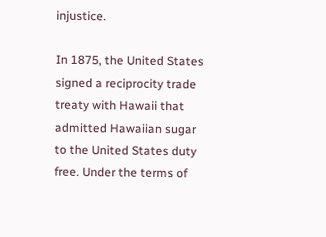injustice.

In 1875, the United States signed a reciprocity trade treaty with Hawaii that admitted Hawaiian sugar to the United States duty free. Under the terms of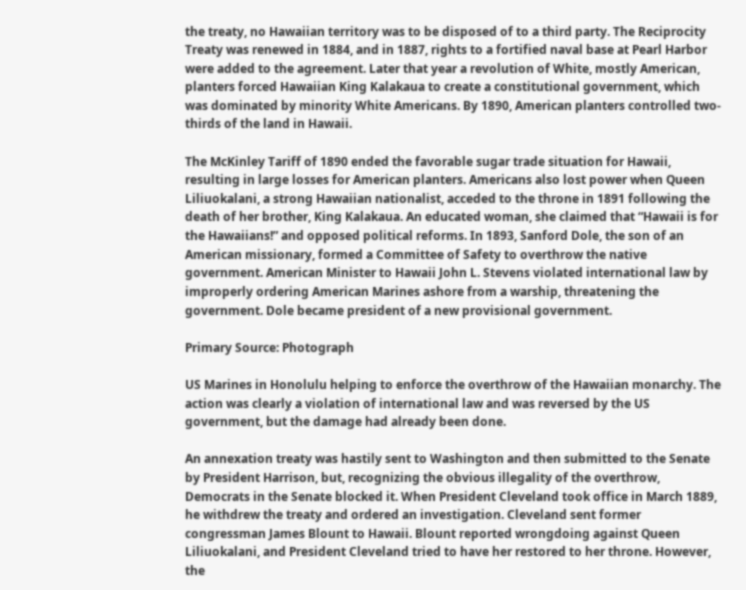the treaty, no Hawaiian territory was to be disposed of to a third party. The Reciprocity Treaty was renewed in 1884, and in 1887, rights to a fortified naval base at Pearl Harbor were added to the agreement. Later that year a revolution of White, mostly American, planters forced Hawaiian King Kalakaua to create a constitutional government, which was dominated by minority White Americans. By 1890, American planters controlled two-thirds of the land in Hawaii.

The McKinley Tariff of 1890 ended the favorable sugar trade situation for Hawaii, resulting in large losses for American planters. Americans also lost power when Queen Liliuokalani, a strong Hawaiian nationalist, acceded to the throne in 1891 following the death of her brother, King Kalakaua. An educated woman, she claimed that “Hawaii is for the Hawaiians!” and opposed political reforms. In 1893, Sanford Dole, the son of an American missionary, formed a Committee of Safety to overthrow the native government. American Minister to Hawaii John L. Stevens violated international law by improperly ordering American Marines ashore from a warship, threatening the government. Dole became president of a new provisional government.

Primary Source: Photograph

US Marines in Honolulu helping to enforce the overthrow of the Hawaiian monarchy. The action was clearly a violation of international law and was reversed by the US government, but the damage had already been done.

An annexation treaty was hastily sent to Washington and then submitted to the Senate by President Harrison, but, recognizing the obvious illegality of the overthrow, Democrats in the Senate blocked it. When President Cleveland took office in March 1889, he withdrew the treaty and ordered an investigation. Cleveland sent former congressman James Blount to Hawaii. Blount reported wrongdoing against Queen Liliuokalani, and President Cleveland tried to have her restored to her throne. However, the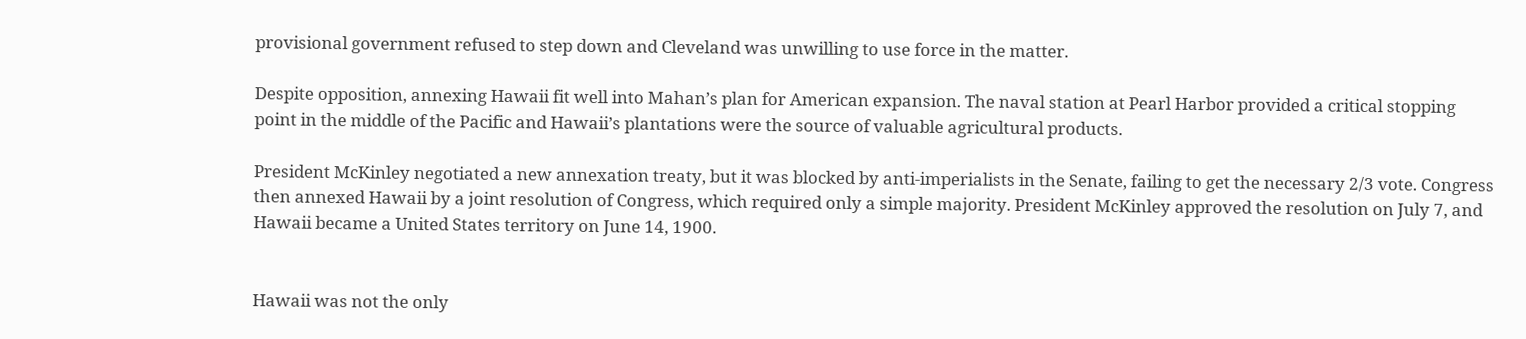provisional government refused to step down and Cleveland was unwilling to use force in the matter.

Despite opposition, annexing Hawaii fit well into Mahan’s plan for American expansion. The naval station at Pearl Harbor provided a critical stopping point in the middle of the Pacific and Hawaii’s plantations were the source of valuable agricultural products.

President McKinley negotiated a new annexation treaty, but it was blocked by anti-imperialists in the Senate, failing to get the necessary 2/3 vote. Congress then annexed Hawaii by a joint resolution of Congress, which required only a simple majority. President McKinley approved the resolution on July 7, and Hawaii became a United States territory on June 14, 1900.


Hawaii was not the only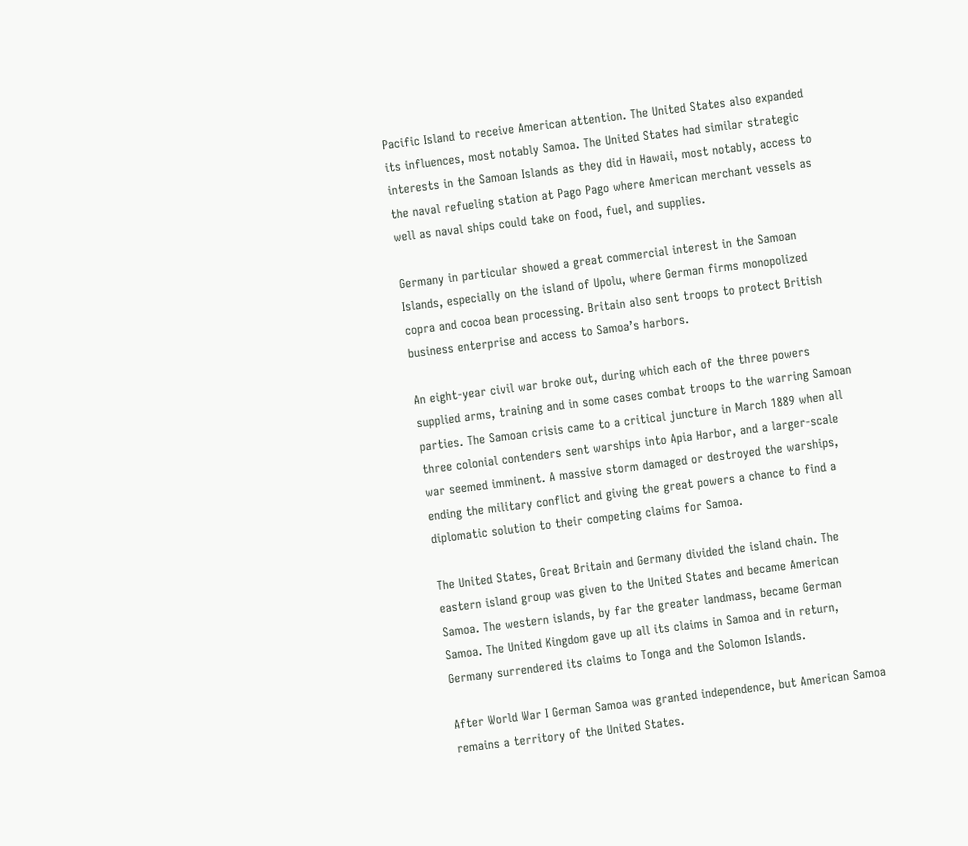Pacific Island to receive American attention. The United States also expanded its influences, most notably Samoa. The United States had similar strategic interests in the Samoan Islands as they did in Hawaii, most notably, access to the naval refueling station at Pago Pago where American merchant vessels as well as naval ships could take on food, fuel, and supplies.

Germany in particular showed a great commercial interest in the Samoan Islands, especially on the island of Upolu, where German firms monopolized copra and cocoa bean processing. Britain also sent troops to protect British business enterprise and access to Samoa’s harbors.

An eight-year civil war broke out, during which each of the three powers supplied arms, training and in some cases combat troops to the warring Samoan parties. The Samoan crisis came to a critical juncture in March 1889 when all three colonial contenders sent warships into Apia Harbor, and a larger-scale war seemed imminent. A massive storm damaged or destroyed the warships, ending the military conflict and giving the great powers a chance to find a diplomatic solution to their competing claims for Samoa.

The United States, Great Britain and Germany divided the island chain. The eastern island group was given to the United States and became American Samoa. The western islands, by far the greater landmass, became German Samoa. The United Kingdom gave up all its claims in Samoa and in return, Germany surrendered its claims to Tonga and the Solomon Islands.

After World War I German Samoa was granted independence, but American Samoa remains a territory of the United States.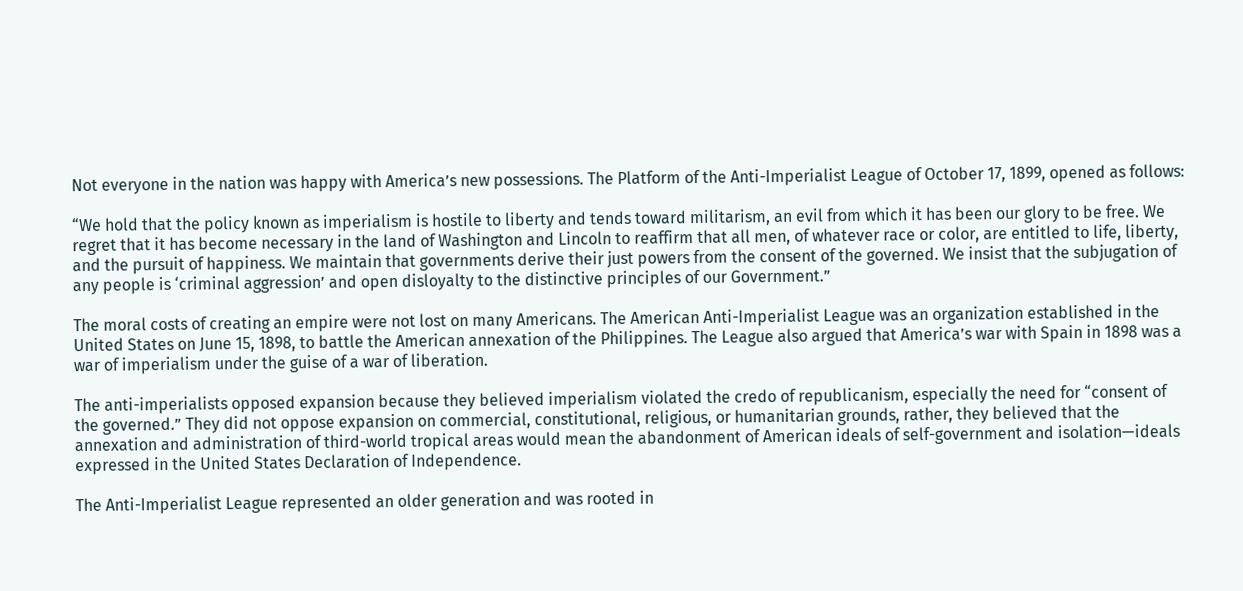Not everyone in the nation was happy with America’s new possessions. The Platform of the Anti-Imperialist League of October 17, 1899, opened as follows:

“We hold that the policy known as imperialism is hostile to liberty and tends toward militarism, an evil from which it has been our glory to be free. We regret that it has become necessary in the land of Washington and Lincoln to reaffirm that all men, of whatever race or color, are entitled to life, liberty, and the pursuit of happiness. We maintain that governments derive their just powers from the consent of the governed. We insist that the subjugation of any people is ‘criminal aggression’ and open disloyalty to the distinctive principles of our Government.”

The moral costs of creating an empire were not lost on many Americans. The American Anti-Imperialist League was an organization established in the United States on June 15, 1898, to battle the American annexation of the Philippines. The League also argued that America’s war with Spain in 1898 was a war of imperialism under the guise of a war of liberation.

The anti-imperialists opposed expansion because they believed imperialism violated the credo of republicanism, especially the need for “consent of the governed.” They did not oppose expansion on commercial, constitutional, religious, or humanitarian grounds, rather, they believed that the annexation and administration of third-world tropical areas would mean the abandonment of American ideals of self-government and isolation—ideals expressed in the United States Declaration of Independence.

The Anti-Imperialist League represented an older generation and was rooted in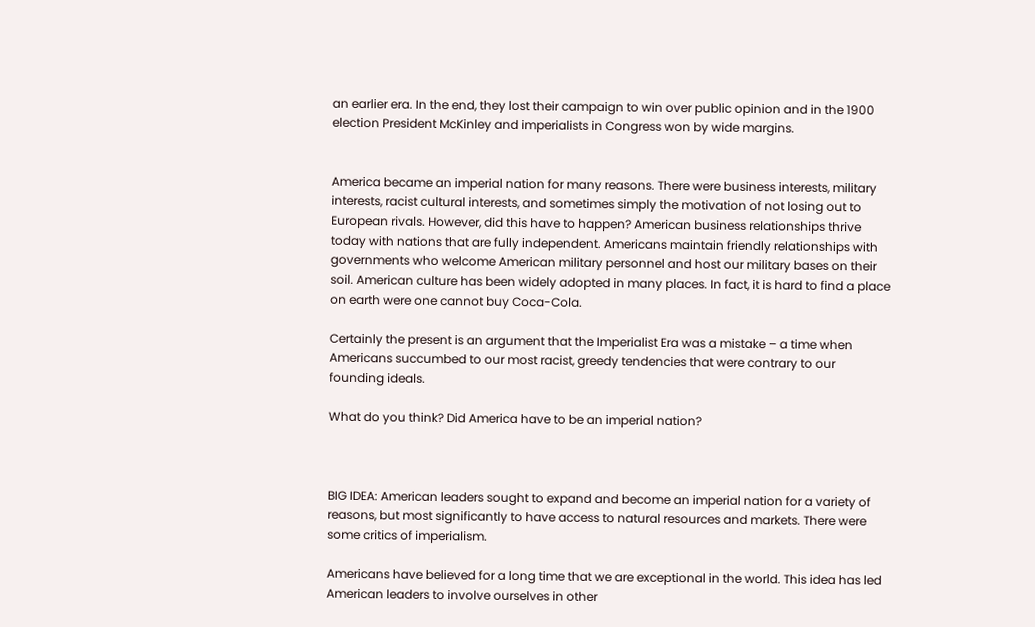an earlier era. In the end, they lost their campaign to win over public opinion and in the 1900 election President McKinley and imperialists in Congress won by wide margins.


America became an imperial nation for many reasons. There were business interests, military interests, racist cultural interests, and sometimes simply the motivation of not losing out to European rivals. However, did this have to happen? American business relationships thrive today with nations that are fully independent. Americans maintain friendly relationships with governments who welcome American military personnel and host our military bases on their soil. American culture has been widely adopted in many places. In fact, it is hard to find a place on earth were one cannot buy Coca-Cola.

Certainly the present is an argument that the Imperialist Era was a mistake – a time when Americans succumbed to our most racist, greedy tendencies that were contrary to our founding ideals.

What do you think? Did America have to be an imperial nation?



BIG IDEA: American leaders sought to expand and become an imperial nation for a variety of reasons, but most significantly to have access to natural resources and markets. There were some critics of imperialism.

Americans have believed for a long time that we are exceptional in the world. This idea has led American leaders to involve ourselves in other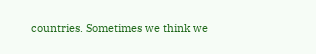countries. Sometimes we think we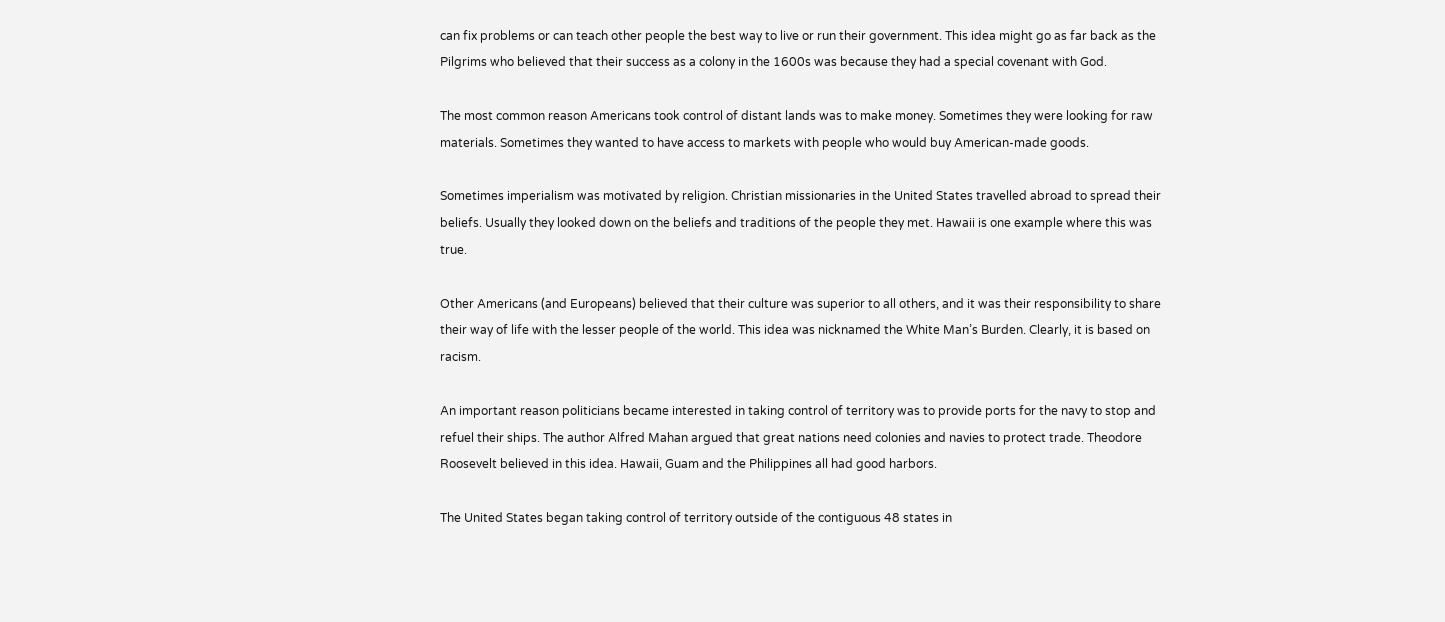can fix problems or can teach other people the best way to live or run their government. This idea might go as far back as the Pilgrims who believed that their success as a colony in the 1600s was because they had a special covenant with God.

The most common reason Americans took control of distant lands was to make money. Sometimes they were looking for raw materials. Sometimes they wanted to have access to markets with people who would buy American-made goods.

Sometimes imperialism was motivated by religion. Christian missionaries in the United States travelled abroad to spread their beliefs. Usually they looked down on the beliefs and traditions of the people they met. Hawaii is one example where this was true.

Other Americans (and Europeans) believed that their culture was superior to all others, and it was their responsibility to share their way of life with the lesser people of the world. This idea was nicknamed the White Man’s Burden. Clearly, it is based on racism.

An important reason politicians became interested in taking control of territory was to provide ports for the navy to stop and refuel their ships. The author Alfred Mahan argued that great nations need colonies and navies to protect trade. Theodore Roosevelt believed in this idea. Hawaii, Guam and the Philippines all had good harbors.

The United States began taking control of territory outside of the contiguous 48 states in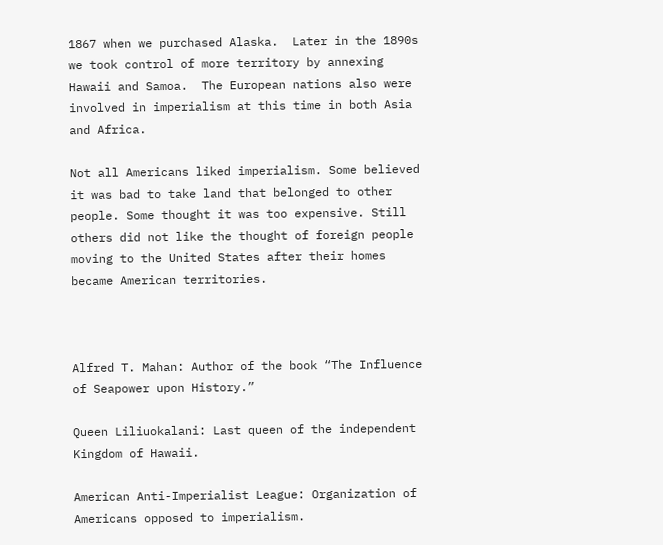1867 when we purchased Alaska.  Later in the 1890s we took control of more territory by annexing Hawaii and Samoa.  The European nations also were involved in imperialism at this time in both Asia and Africa.

Not all Americans liked imperialism. Some believed it was bad to take land that belonged to other people. Some thought it was too expensive. Still others did not like the thought of foreign people moving to the United States after their homes became American territories.



Alfred T. Mahan: Author of the book “The Influence of Seapower upon History.”

Queen Liliuokalani: Last queen of the independent Kingdom of Hawaii.

American Anti-Imperialist League: Organization of Americans opposed to imperialism.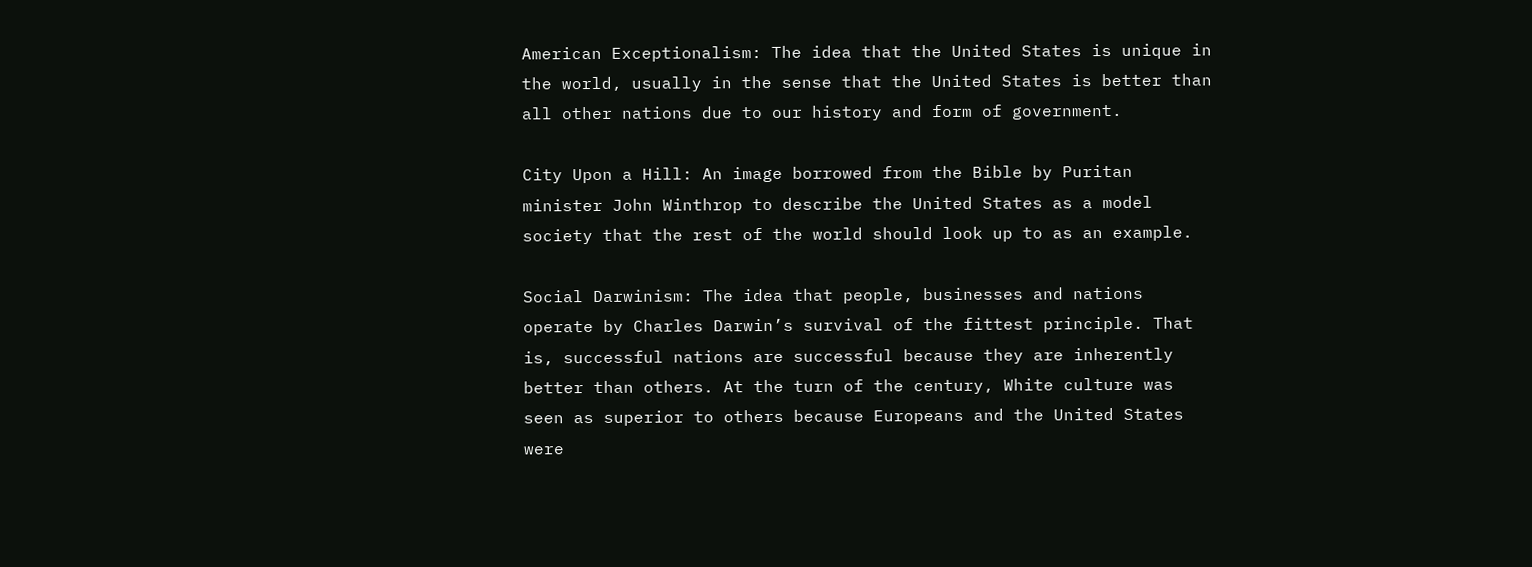American Exceptionalism: The idea that the United States is unique in the world, usually in the sense that the United States is better than all other nations due to our history and form of government.

City Upon a Hill: An image borrowed from the Bible by Puritan minister John Winthrop to describe the United States as a model society that the rest of the world should look up to as an example.

Social Darwinism: The idea that people, businesses and nations operate by Charles Darwin’s survival of the fittest principle. That is, successful nations are successful because they are inherently better than others. At the turn of the century, White culture was seen as superior to others because Europeans and the United States were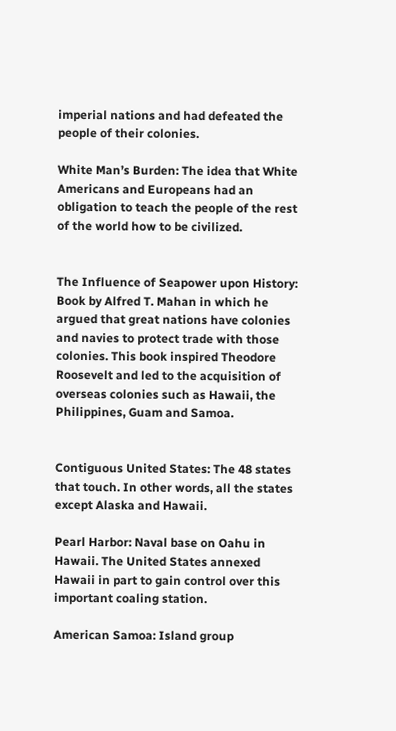imperial nations and had defeated the people of their colonies.

White Man’s Burden: The idea that White Americans and Europeans had an obligation to teach the people of the rest of the world how to be civilized.


The Influence of Seapower upon History: Book by Alfred T. Mahan in which he argued that great nations have colonies and navies to protect trade with those colonies. This book inspired Theodore Roosevelt and led to the acquisition of overseas colonies such as Hawaii, the Philippines, Guam and Samoa.


Contiguous United States: The 48 states that touch. In other words, all the states except Alaska and Hawaii.

Pearl Harbor: Naval base on Oahu in Hawaii. The United States annexed Hawaii in part to gain control over this important coaling station.

American Samoa: Island group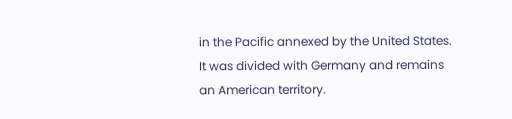in the Pacific annexed by the United States. It was divided with Germany and remains an American territory.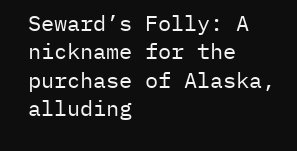Seward’s Folly: A nickname for the purchase of Alaska, alluding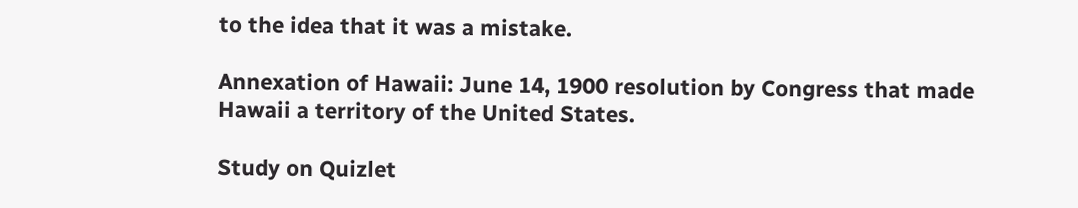to the idea that it was a mistake.

Annexation of Hawaii: June 14, 1900 resolution by Congress that made Hawaii a territory of the United States.

Study on Quizlet